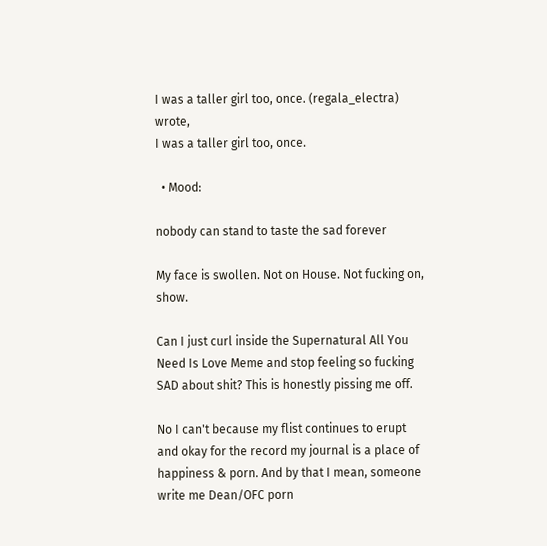I was a taller girl too, once. (regala_electra) wrote,
I was a taller girl too, once.

  • Mood:

nobody can stand to taste the sad forever

My face is swollen. Not on House. Not fucking on, show.

Can I just curl inside the Supernatural All You Need Is Love Meme and stop feeling so fucking SAD about shit? This is honestly pissing me off.

No I can't because my flist continues to erupt and okay for the record my journal is a place of happiness & porn. And by that I mean, someone write me Dean/OFC porn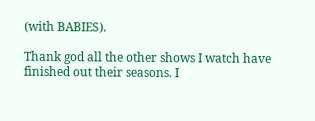(with BABIES).

Thank god all the other shows I watch have finished out their seasons. I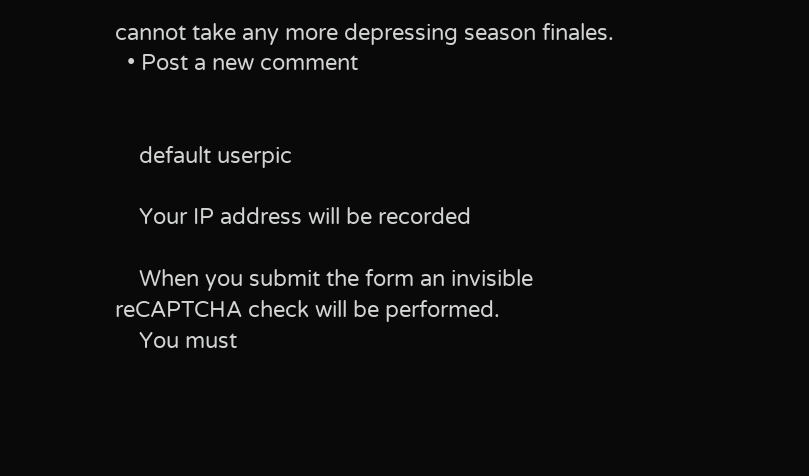cannot take any more depressing season finales.
  • Post a new comment


    default userpic

    Your IP address will be recorded

    When you submit the form an invisible reCAPTCHA check will be performed.
    You must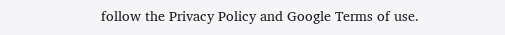follow the Privacy Policy and Google Terms of use.